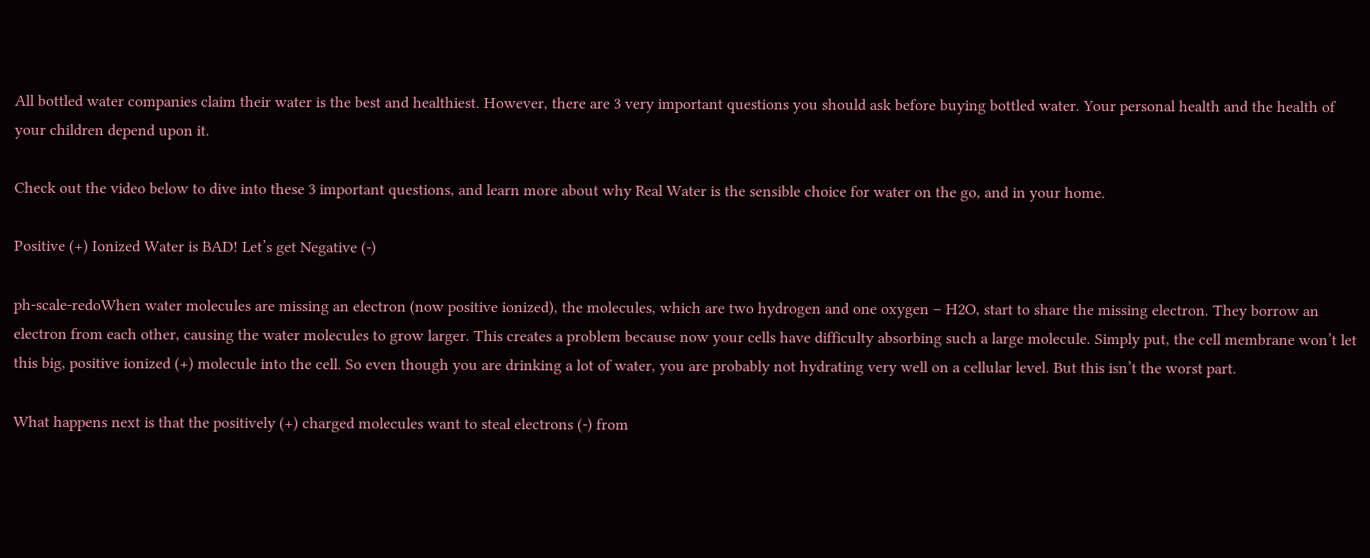All bottled water companies claim their water is the best and healthiest. However, there are 3 very important questions you should ask before buying bottled water. Your personal health and the health of your children depend upon it.

Check out the video below to dive into these 3 important questions, and learn more about why Real Water is the sensible choice for water on the go, and in your home.

Positive (+) Ionized Water is BAD! Let’s get Negative (-)

ph-scale-redoWhen water molecules are missing an electron (now positive ionized), the molecules, which are two hydrogen and one oxygen – H2O, start to share the missing electron. They borrow an electron from each other, causing the water molecules to grow larger. This creates a problem because now your cells have difficulty absorbing such a large molecule. Simply put, the cell membrane won’t let this big, positive ionized (+) molecule into the cell. So even though you are drinking a lot of water, you are probably not hydrating very well on a cellular level. But this isn’t the worst part.

What happens next is that the positively (+) charged molecules want to steal electrons (-) from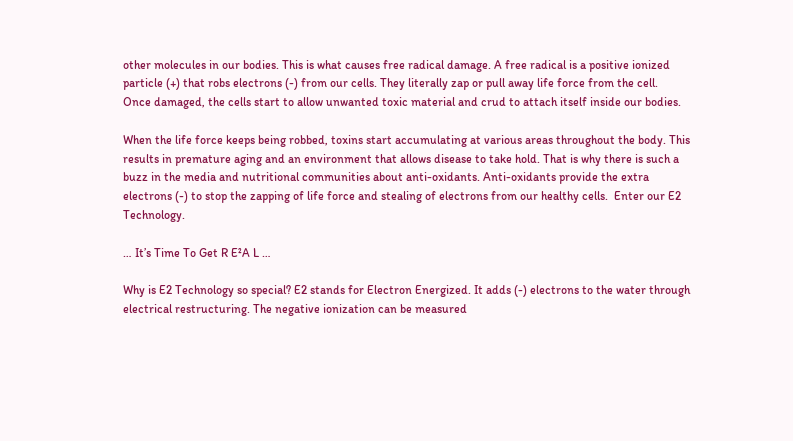other molecules in our bodies. This is what causes free radical damage. A free radical is a positive ionized particle (+) that robs electrons (-) from our cells. They literally zap or pull away life force from the cell.  Once damaged, the cells start to allow unwanted toxic material and crud to attach itself inside our bodies.

When the life force keeps being robbed, toxins start accumulating at various areas throughout the body. This results in premature aging and an environment that allows disease to take hold. That is why there is such a buzz in the media and nutritional communities about anti-oxidants. Anti-oxidants provide the extra electrons (-) to stop the zapping of life force and stealing of electrons from our healthy cells.  Enter our E2 Technology.

… It’s Time To Get R E²A L …

Why is E2 Technology so special? E2 stands for Electron Energized. It adds (-) electrons to the water through electrical restructuring. The negative ionization can be measured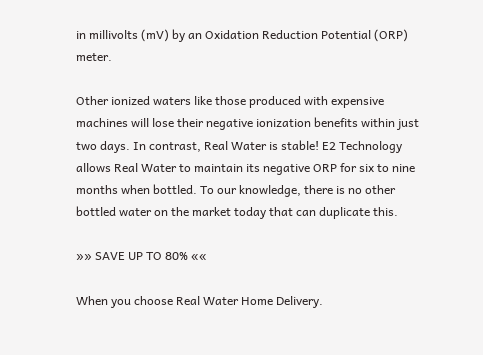in millivolts (mV) by an Oxidation Reduction Potential (ORP) meter.

Other ionized waters like those produced with expensive machines will lose their negative ionization benefits within just two days. In contrast, Real Water is stable! E2 Technology allows Real Water to maintain its negative ORP for six to nine months when bottled. To our knowledge, there is no other bottled water on the market today that can duplicate this.

»» SAVE UP TO 80% ««

When you choose Real Water Home Delivery.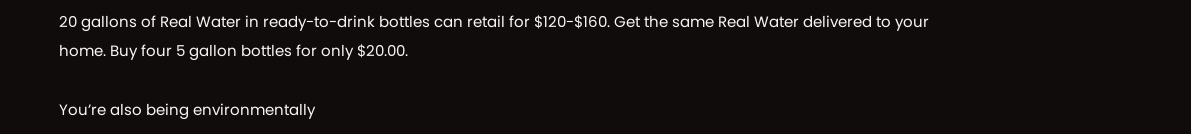20 gallons of Real Water in ready-to-drink bottles can retail for $120-$160. Get the same Real Water delivered to your home. Buy four 5 gallon bottles for only $20.00.

You’re also being environmentally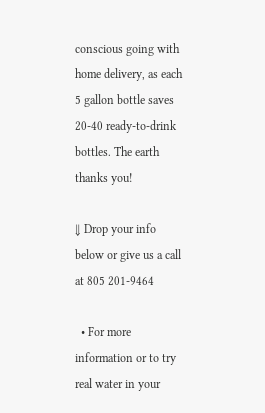conscious going with home delivery, as each 5 gallon bottle saves 20-40 ready-to-drink bottles. The earth thanks you!

⇓ Drop your info below or give us a call at 805 201-9464

  • For more information or to try real water in your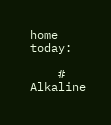home today:

    # Alkaline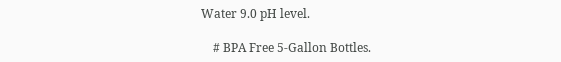Water 9.0 pH level.

    # BPA Free 5-Gallon Bottles.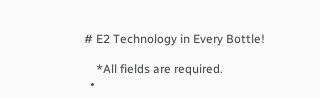# E2 Technology in Every Bottle!

    *All fields are required.
  •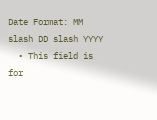Date Format: MM slash DD slash YYYY
  • This field is for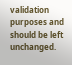validation purposes and should be left unchanged.